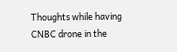Thoughts while having CNBC drone in the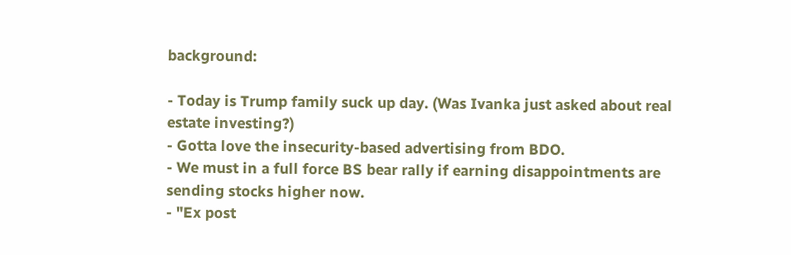background:

- Today is Trump family suck up day. (Was Ivanka just asked about real estate investing?)
- Gotta love the insecurity-based advertising from BDO.
- We must in a full force BS bear rally if earning disappointments are sending stocks higher now.
- "Ex post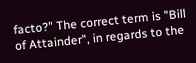facto?" The correct term is "Bill of Attainder", in regards to the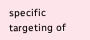specific targeting of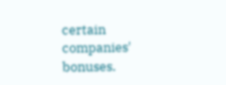certain companies' bonuses.